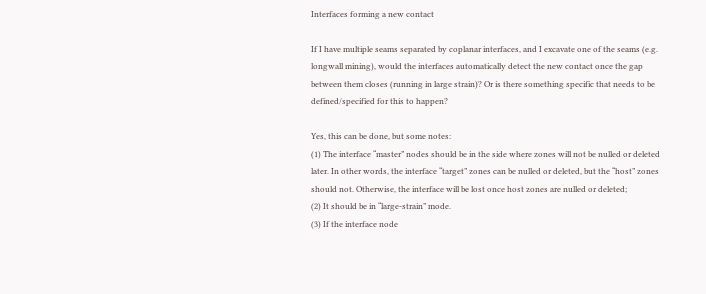Interfaces forming a new contact

If I have multiple seams separated by coplanar interfaces, and I excavate one of the seams (e.g. longwall mining), would the interfaces automatically detect the new contact once the gap between them closes (running in large strain)? Or is there something specific that needs to be defined/specified for this to happen?

Yes, this can be done, but some notes:
(1) The interface “master” nodes should be in the side where zones will not be nulled or deleted later. In other words, the interface “target” zones can be nulled or deleted, but the “host” zones should not. Otherwise, the interface will be lost once host zones are nulled or deleted;
(2) It should be in “large-strain” mode.
(3) If the interface node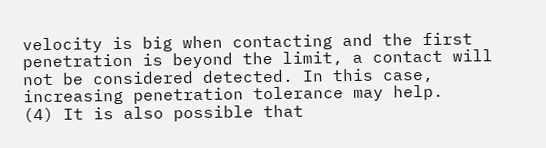velocity is big when contacting and the first penetration is beyond the limit, a contact will not be considered detected. In this case, increasing penetration tolerance may help.
(4) It is also possible that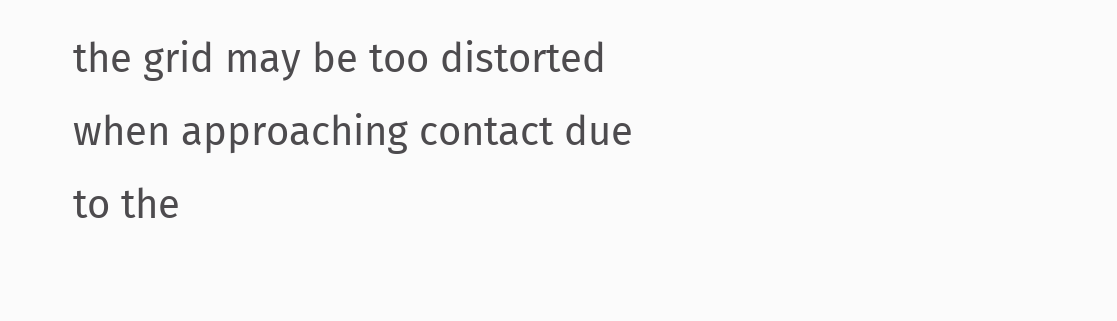the grid may be too distorted when approaching contact due to the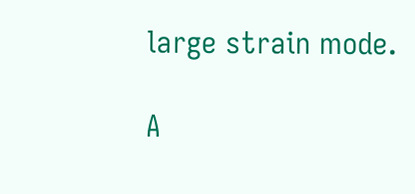large strain mode.

A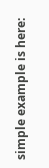simple example is here: